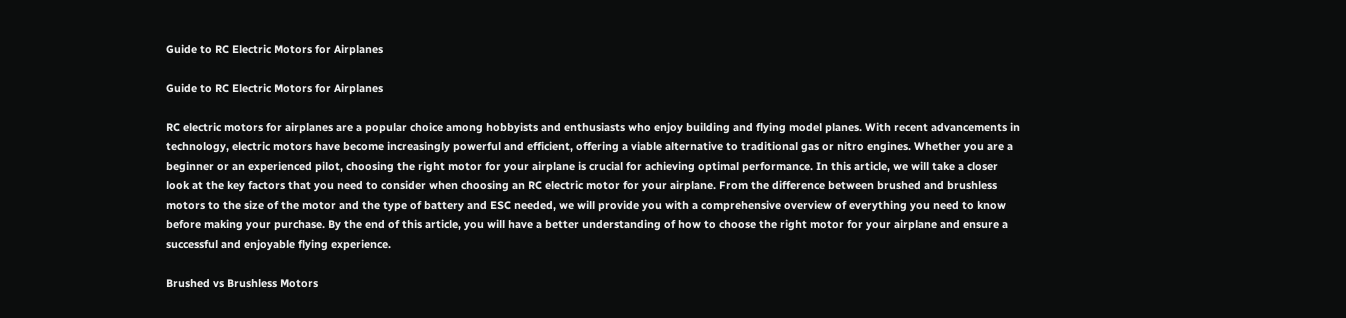Guide to RC Electric Motors for Airplanes

Guide to RC Electric Motors for Airplanes

RC electric motors for airplanes are a popular choice among hobbyists and enthusiasts who enjoy building and flying model planes. With recent advancements in technology, electric motors have become increasingly powerful and efficient, offering a viable alternative to traditional gas or nitro engines. Whether you are a beginner or an experienced pilot, choosing the right motor for your airplane is crucial for achieving optimal performance. In this article, we will take a closer look at the key factors that you need to consider when choosing an RC electric motor for your airplane. From the difference between brushed and brushless motors to the size of the motor and the type of battery and ESC needed, we will provide you with a comprehensive overview of everything you need to know before making your purchase. By the end of this article, you will have a better understanding of how to choose the right motor for your airplane and ensure a successful and enjoyable flying experience.

Brushed vs Brushless Motors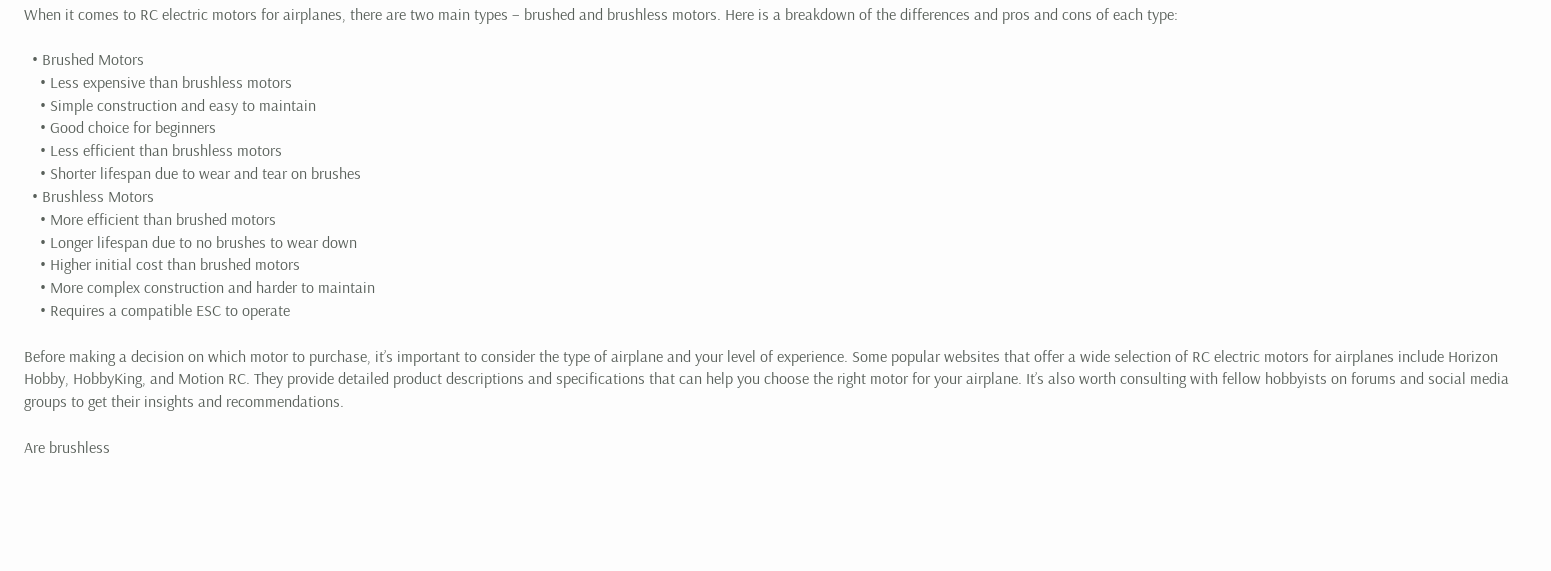When it comes to RC electric motors for airplanes, there are two main types – brushed and brushless motors. Here is a breakdown of the differences and pros and cons of each type:

  • Brushed Motors
    • Less expensive than brushless motors
    • Simple construction and easy to maintain
    • Good choice for beginners
    • Less efficient than brushless motors
    • Shorter lifespan due to wear and tear on brushes
  • Brushless Motors
    • More efficient than brushed motors
    • Longer lifespan due to no brushes to wear down
    • Higher initial cost than brushed motors
    • More complex construction and harder to maintain
    • Requires a compatible ESC to operate

Before making a decision on which motor to purchase, it’s important to consider the type of airplane and your level of experience. Some popular websites that offer a wide selection of RC electric motors for airplanes include Horizon Hobby, HobbyKing, and Motion RC. They provide detailed product descriptions and specifications that can help you choose the right motor for your airplane. It’s also worth consulting with fellow hobbyists on forums and social media groups to get their insights and recommendations.

Are brushless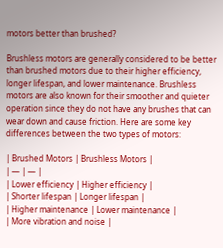motors better than brushed?

Brushless motors are generally considered to be better than brushed motors due to their higher efficiency, longer lifespan, and lower maintenance. Brushless motors are also known for their smoother and quieter operation since they do not have any brushes that can wear down and cause friction. Here are some key differences between the two types of motors:

| Brushed Motors | Brushless Motors |
| — | — |
| Lower efficiency | Higher efficiency |
| Shorter lifespan | Longer lifespan |
| Higher maintenance | Lower maintenance |
| More vibration and noise |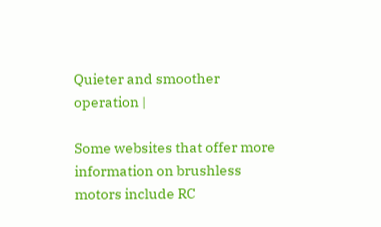Quieter and smoother operation |

Some websites that offer more information on brushless motors include RC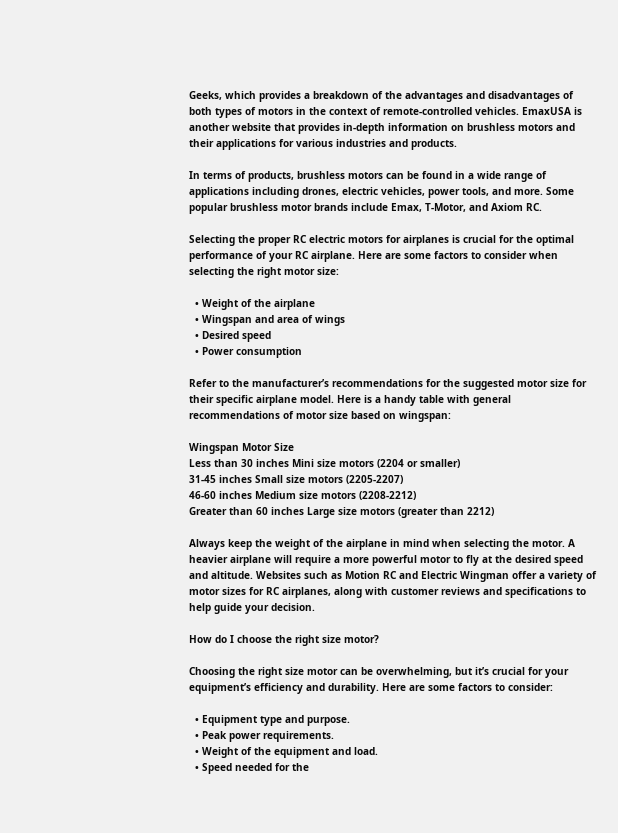Geeks, which provides a breakdown of the advantages and disadvantages of both types of motors in the context of remote-controlled vehicles. EmaxUSA is another website that provides in-depth information on brushless motors and their applications for various industries and products.

In terms of products, brushless motors can be found in a wide range of applications including drones, electric vehicles, power tools, and more. Some popular brushless motor brands include Emax, T-Motor, and Axiom RC.

Selecting the proper RC electric motors for airplanes is crucial for the optimal performance of your RC airplane. Here are some factors to consider when selecting the right motor size:

  • Weight of the airplane
  • Wingspan and area of wings
  • Desired speed
  • Power consumption

Refer to the manufacturer’s recommendations for the suggested motor size for their specific airplane model. Here is a handy table with general recommendations of motor size based on wingspan:

Wingspan Motor Size
Less than 30 inches Mini size motors (2204 or smaller)
31-45 inches Small size motors (2205-2207)
46-60 inches Medium size motors (2208-2212)
Greater than 60 inches Large size motors (greater than 2212)

Always keep the weight of the airplane in mind when selecting the motor. A heavier airplane will require a more powerful motor to fly at the desired speed and altitude. Websites such as Motion RC and Electric Wingman offer a variety of motor sizes for RC airplanes, along with customer reviews and specifications to help guide your decision.

How do I choose the right size motor?

Choosing the right size motor can be overwhelming, but it’s crucial for your equipment’s efficiency and durability. Here are some factors to consider:

  • Equipment type and purpose.
  • Peak power requirements.
  • Weight of the equipment and load.
  • Speed needed for the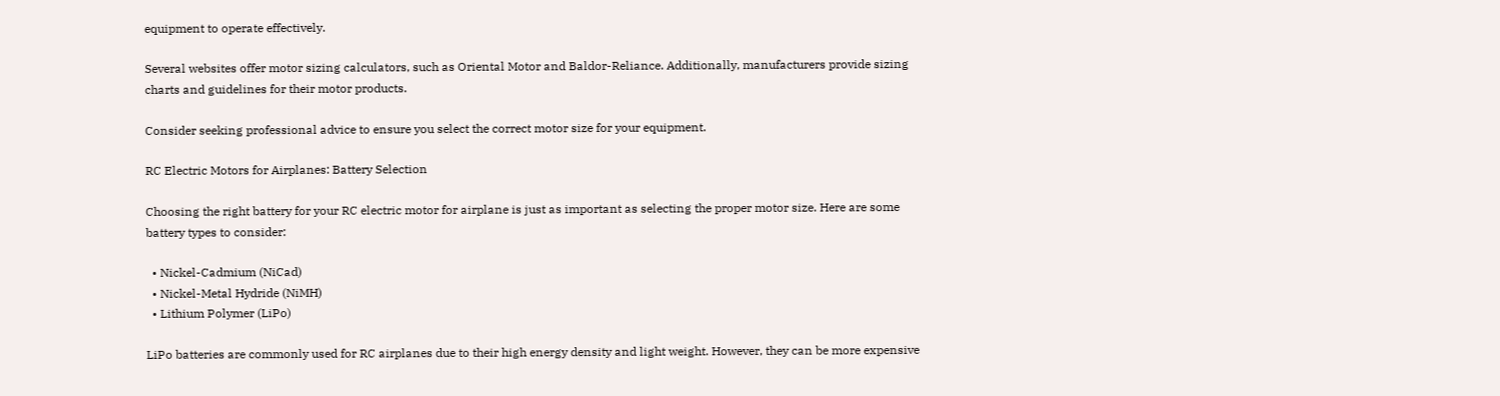equipment to operate effectively.

Several websites offer motor sizing calculators, such as Oriental Motor and Baldor-Reliance. Additionally, manufacturers provide sizing charts and guidelines for their motor products.

Consider seeking professional advice to ensure you select the correct motor size for your equipment.

RC Electric Motors for Airplanes: Battery Selection

Choosing the right battery for your RC electric motor for airplane is just as important as selecting the proper motor size. Here are some battery types to consider:

  • Nickel-Cadmium (NiCad)
  • Nickel-Metal Hydride (NiMH)
  • Lithium Polymer (LiPo)

LiPo batteries are commonly used for RC airplanes due to their high energy density and light weight. However, they can be more expensive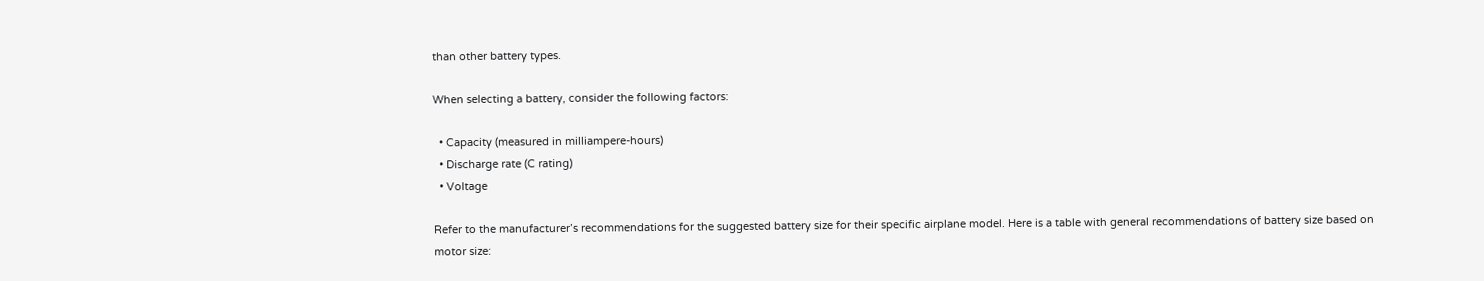than other battery types.

When selecting a battery, consider the following factors:

  • Capacity (measured in milliampere-hours)
  • Discharge rate (C rating)
  • Voltage

Refer to the manufacturer’s recommendations for the suggested battery size for their specific airplane model. Here is a table with general recommendations of battery size based on motor size: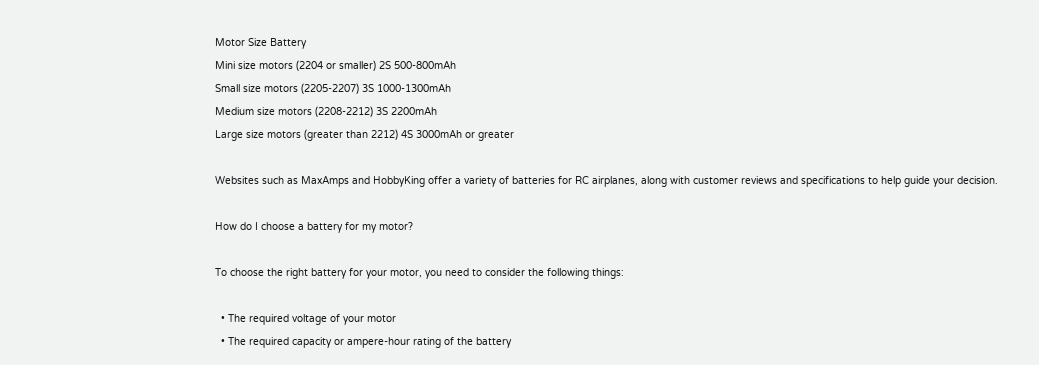Motor Size Battery
Mini size motors (2204 or smaller) 2S 500-800mAh
Small size motors (2205-2207) 3S 1000-1300mAh
Medium size motors (2208-2212) 3S 2200mAh
Large size motors (greater than 2212) 4S 3000mAh or greater

Websites such as MaxAmps and HobbyKing offer a variety of batteries for RC airplanes, along with customer reviews and specifications to help guide your decision.

How do I choose a battery for my motor?

To choose the right battery for your motor, you need to consider the following things:

  • The required voltage of your motor
  • The required capacity or ampere-hour rating of the battery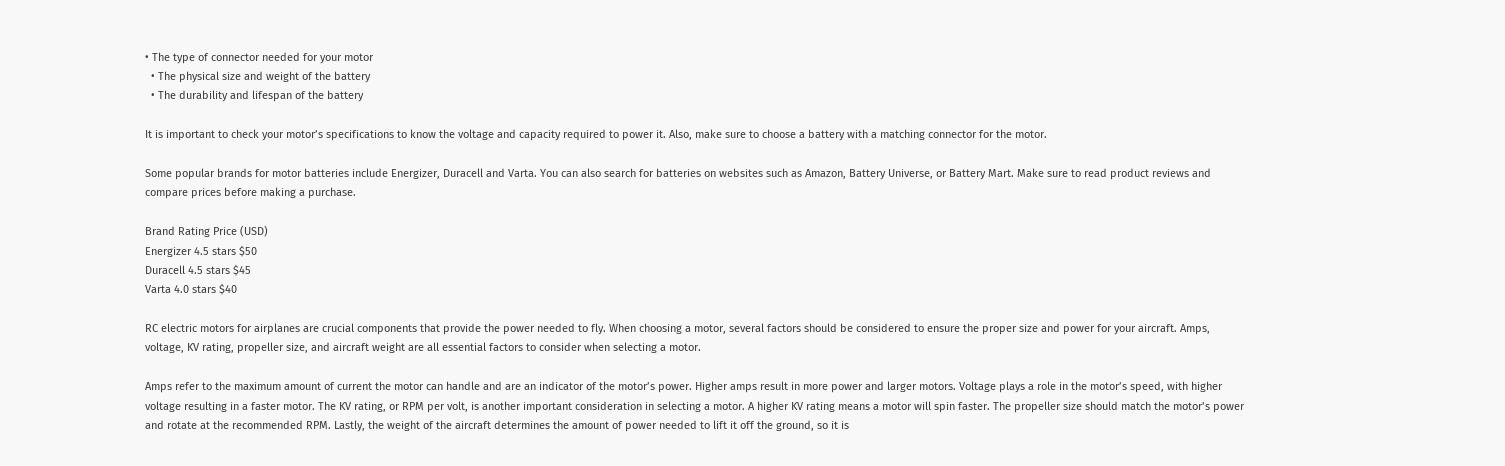• The type of connector needed for your motor
  • The physical size and weight of the battery
  • The durability and lifespan of the battery

It is important to check your motor’s specifications to know the voltage and capacity required to power it. Also, make sure to choose a battery with a matching connector for the motor.

Some popular brands for motor batteries include Energizer, Duracell and Varta. You can also search for batteries on websites such as Amazon, Battery Universe, or Battery Mart. Make sure to read product reviews and compare prices before making a purchase.

Brand Rating Price (USD)
Energizer 4.5 stars $50
Duracell 4.5 stars $45
Varta 4.0 stars $40

RC electric motors for airplanes are crucial components that provide the power needed to fly. When choosing a motor, several factors should be considered to ensure the proper size and power for your aircraft. Amps, voltage, KV rating, propeller size, and aircraft weight are all essential factors to consider when selecting a motor.

Amps refer to the maximum amount of current the motor can handle and are an indicator of the motor’s power. Higher amps result in more power and larger motors. Voltage plays a role in the motor’s speed, with higher voltage resulting in a faster motor. The KV rating, or RPM per volt, is another important consideration in selecting a motor. A higher KV rating means a motor will spin faster. The propeller size should match the motor’s power and rotate at the recommended RPM. Lastly, the weight of the aircraft determines the amount of power needed to lift it off the ground, so it is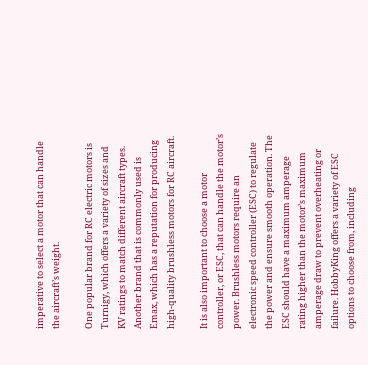imperative to select a motor that can handle the aircraft’s weight.

One popular brand for RC electric motors is Turnigy, which offers a variety of sizes and KV ratings to match different aircraft types. Another brand that is commonly used is Emax, which has a reputation for producing high-quality brushless motors for RC aircraft.

It is also important to choose a motor controller, or ESC, that can handle the motor’s power. Brushless motors require an electronic speed controller (ESC) to regulate the power and ensure smooth operation. The ESC should have a maximum amperage rating higher than the motor’s maximum amperage draw to prevent overheating or failure. HobbyKing offers a variety of ESC options to choose from, including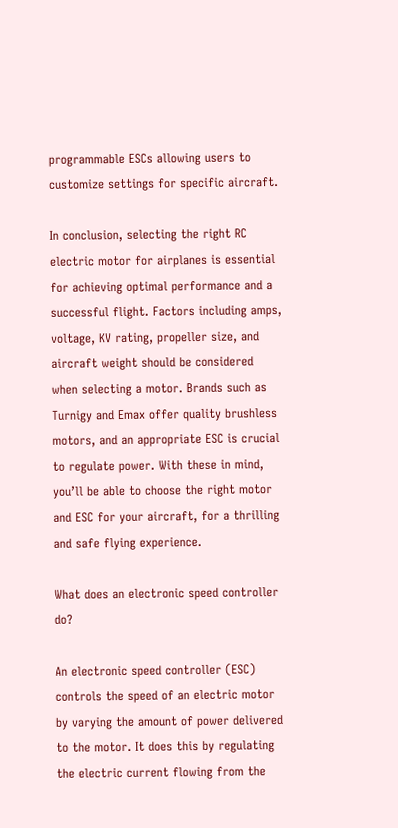programmable ESCs allowing users to customize settings for specific aircraft.

In conclusion, selecting the right RC electric motor for airplanes is essential for achieving optimal performance and a successful flight. Factors including amps, voltage, KV rating, propeller size, and aircraft weight should be considered when selecting a motor. Brands such as Turnigy and Emax offer quality brushless motors, and an appropriate ESC is crucial to regulate power. With these in mind, you’ll be able to choose the right motor and ESC for your aircraft, for a thrilling and safe flying experience.

What does an electronic speed controller do?

An electronic speed controller (ESC) controls the speed of an electric motor by varying the amount of power delivered to the motor. It does this by regulating the electric current flowing from the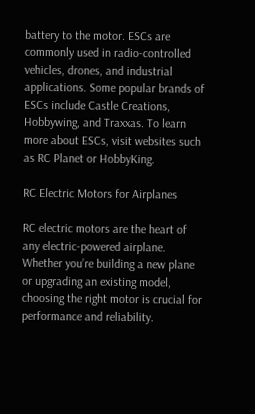battery to the motor. ESCs are commonly used in radio-controlled vehicles, drones, and industrial applications. Some popular brands of ESCs include Castle Creations, Hobbywing, and Traxxas. To learn more about ESCs, visit websites such as RC Planet or HobbyKing.

RC Electric Motors for Airplanes

RC electric motors are the heart of any electric-powered airplane. Whether you’re building a new plane or upgrading an existing model, choosing the right motor is crucial for performance and reliability.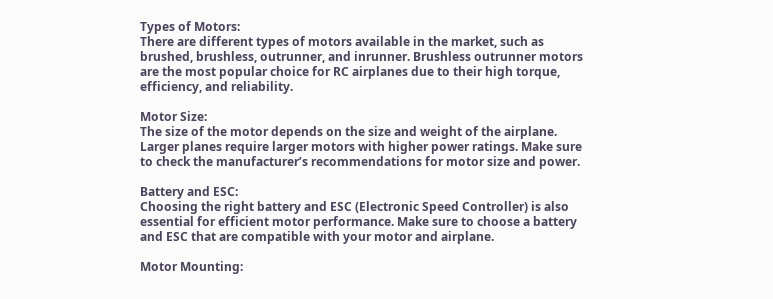Types of Motors:
There are different types of motors available in the market, such as brushed, brushless, outrunner, and inrunner. Brushless outrunner motors are the most popular choice for RC airplanes due to their high torque, efficiency, and reliability.

Motor Size:
The size of the motor depends on the size and weight of the airplane. Larger planes require larger motors with higher power ratings. Make sure to check the manufacturer’s recommendations for motor size and power.

Battery and ESC:
Choosing the right battery and ESC (Electronic Speed Controller) is also essential for efficient motor performance. Make sure to choose a battery and ESC that are compatible with your motor and airplane.

Motor Mounting: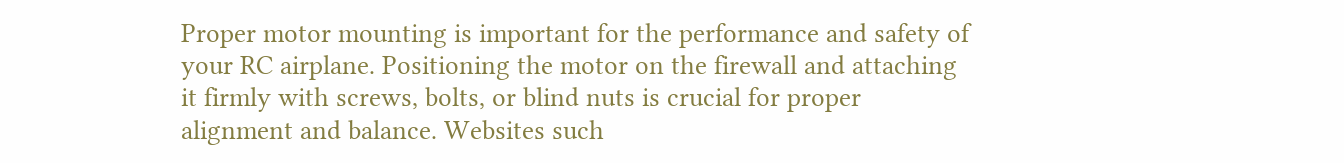Proper motor mounting is important for the performance and safety of your RC airplane. Positioning the motor on the firewall and attaching it firmly with screws, bolts, or blind nuts is crucial for proper alignment and balance. Websites such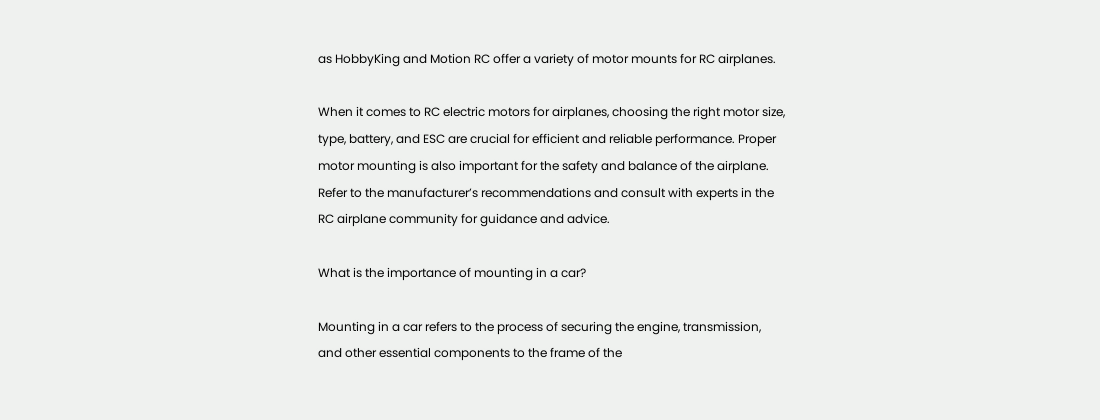as HobbyKing and Motion RC offer a variety of motor mounts for RC airplanes.

When it comes to RC electric motors for airplanes, choosing the right motor size, type, battery, and ESC are crucial for efficient and reliable performance. Proper motor mounting is also important for the safety and balance of the airplane. Refer to the manufacturer’s recommendations and consult with experts in the RC airplane community for guidance and advice.

What is the importance of mounting in a car?

Mounting in a car refers to the process of securing the engine, transmission, and other essential components to the frame of the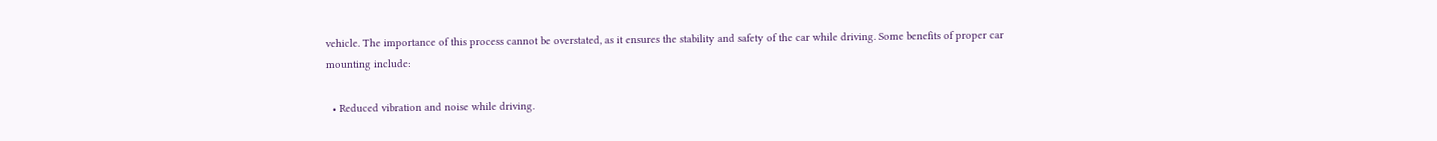vehicle. The importance of this process cannot be overstated, as it ensures the stability and safety of the car while driving. Some benefits of proper car mounting include:

  • Reduced vibration and noise while driving.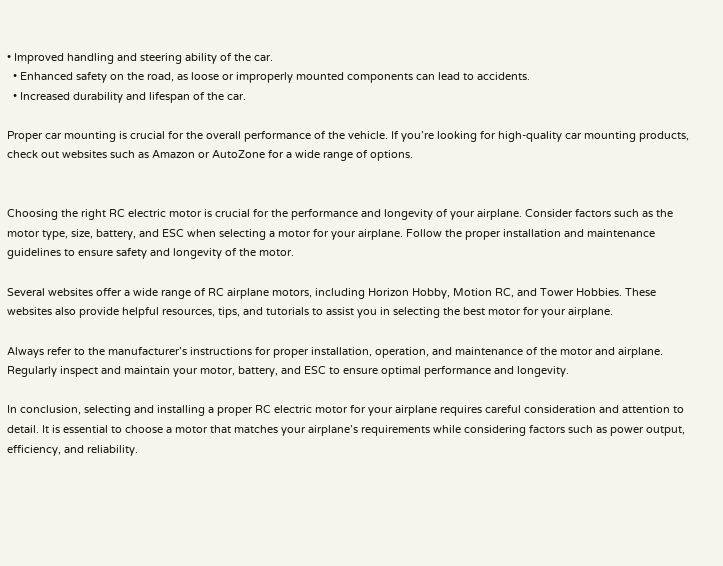• Improved handling and steering ability of the car.
  • Enhanced safety on the road, as loose or improperly mounted components can lead to accidents.
  • Increased durability and lifespan of the car.

Proper car mounting is crucial for the overall performance of the vehicle. If you’re looking for high-quality car mounting products, check out websites such as Amazon or AutoZone for a wide range of options.


Choosing the right RC electric motor is crucial for the performance and longevity of your airplane. Consider factors such as the motor type, size, battery, and ESC when selecting a motor for your airplane. Follow the proper installation and maintenance guidelines to ensure safety and longevity of the motor.

Several websites offer a wide range of RC airplane motors, including Horizon Hobby, Motion RC, and Tower Hobbies. These websites also provide helpful resources, tips, and tutorials to assist you in selecting the best motor for your airplane.

Always refer to the manufacturer’s instructions for proper installation, operation, and maintenance of the motor and airplane. Regularly inspect and maintain your motor, battery, and ESC to ensure optimal performance and longevity.

In conclusion, selecting and installing a proper RC electric motor for your airplane requires careful consideration and attention to detail. It is essential to choose a motor that matches your airplane’s requirements while considering factors such as power output, efficiency, and reliability.